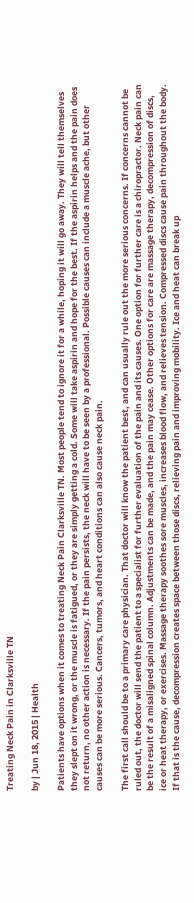Treating Neck Pain in Clarksville TN

by | Jun 18, 2015 | Health

Patients have options when it comes to treating Neck Pain Clarksville TN. Most people tend to ignore it for a while, hoping it will go away. They will tell themselves they slept on it wrong, or the muscle is fatigued, or they are simply getting a cold. Some will take aspirin and hope for the best. If the aspirin helps and the pain does not return, no other action is necessary. If the pain persists, the neck will have to be seen by a professional. Possible causes can include a muscle ache, but other causes can be more serious. Cancers, tumors, and heart conditions can also cause neck pain.

The first call should be to a primary care physician. That doctor will know the patient best, and can usually rule out the more serious concerns. If concerns cannot be ruled out, the doctor will send the patient to a specialist for further evaluation of the pain and its causes. One option for further care is a chiropractor. Neck pain can be the result of a misaligned spinal column. Adjustments can be made, and the pain may cease. Other options for care are massage therapy, decompression of discs, ice or heat therapy, or exercises. Massage therapy soothes sore muscles, increases blood flow, and relieves tension. Compressed discs cause pain throughout the body. If that is the cause, decompression creates space between those discs, relieving pain and improving mobility. Ice and heat can break up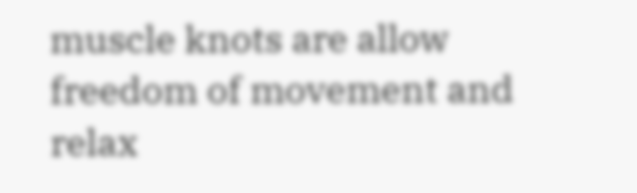muscle knots are allow freedom of movement and relax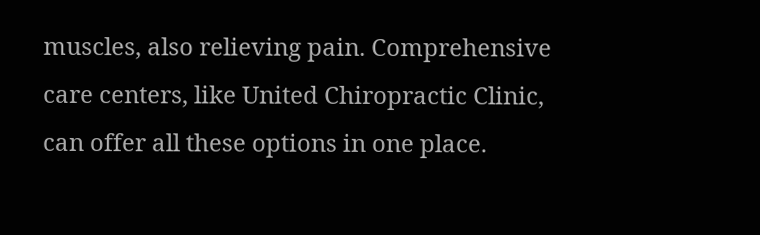muscles, also relieving pain. Comprehensive care centers, like United Chiropractic Clinic, can offer all these options in one place.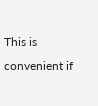This is convenient if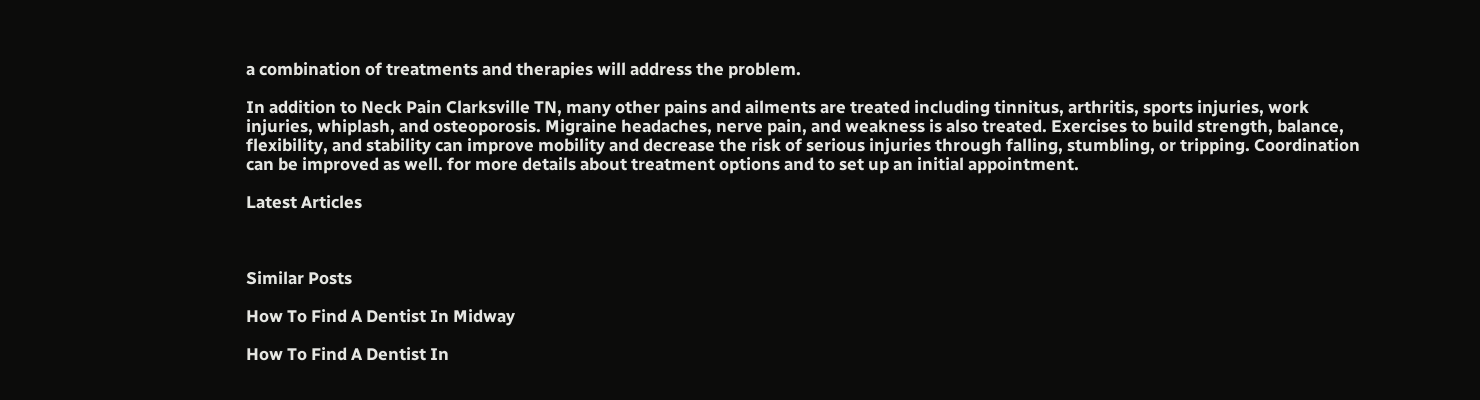a combination of treatments and therapies will address the problem.

In addition to Neck Pain Clarksville TN, many other pains and ailments are treated including tinnitus, arthritis, sports injuries, work injuries, whiplash, and osteoporosis. Migraine headaches, nerve pain, and weakness is also treated. Exercises to build strength, balance, flexibility, and stability can improve mobility and decrease the risk of serious injuries through falling, stumbling, or tripping. Coordination can be improved as well. for more details about treatment options and to set up an initial appointment.

Latest Articles



Similar Posts

How To Find A Dentist In Midway

How To Find A Dentist In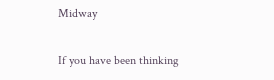Midway

If you have been thinking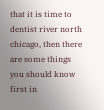that it is time to dentist river north chicago, then there are some things you should know first in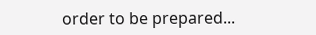order to be prepared...